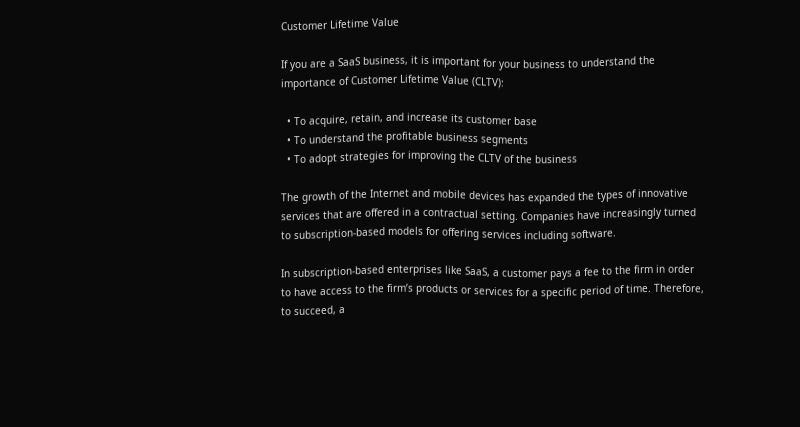Customer Lifetime Value

If you are a SaaS business, it is important for your business to understand the importance of Customer Lifetime Value (CLTV):

  • To acquire, retain, and increase its customer base
  • To understand the profitable business segments
  • To adopt strategies for improving the CLTV of the business

The growth of the Internet and mobile devices has expanded the types of innovative services that are offered in a contractual setting. Companies have increasingly turned to subscription-based models for offering services including software.

In subscription-based enterprises like SaaS, a customer pays a fee to the firm in order to have access to the firm’s products or services for a specific period of time. Therefore, to succeed, a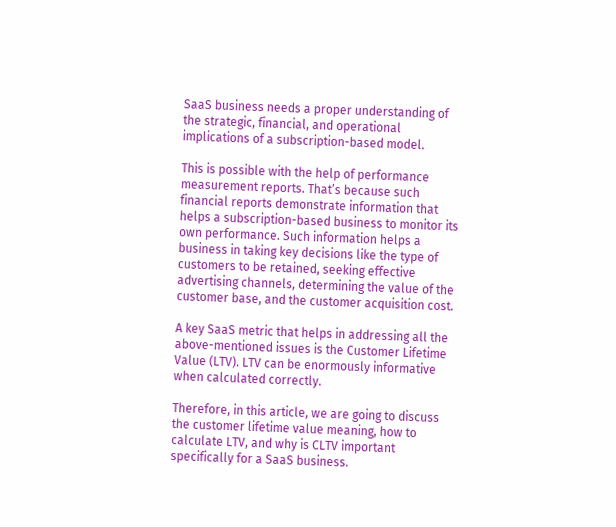SaaS business needs a proper understanding of the strategic, financial, and operational implications of a subscription-based model.

This is possible with the help of performance measurement reports. That’s because such financial reports demonstrate information that helps a subscription-based business to monitor its own performance. Such information helps a business in taking key decisions like the type of customers to be retained, seeking effective advertising channels, determining the value of the customer base, and the customer acquisition cost.

A key SaaS metric that helps in addressing all the above-mentioned issues is the Customer Lifetime Value (LTV). LTV can be enormously informative when calculated correctly.

Therefore, in this article, we are going to discuss the customer lifetime value meaning, how to calculate LTV, and why is CLTV important specifically for a SaaS business.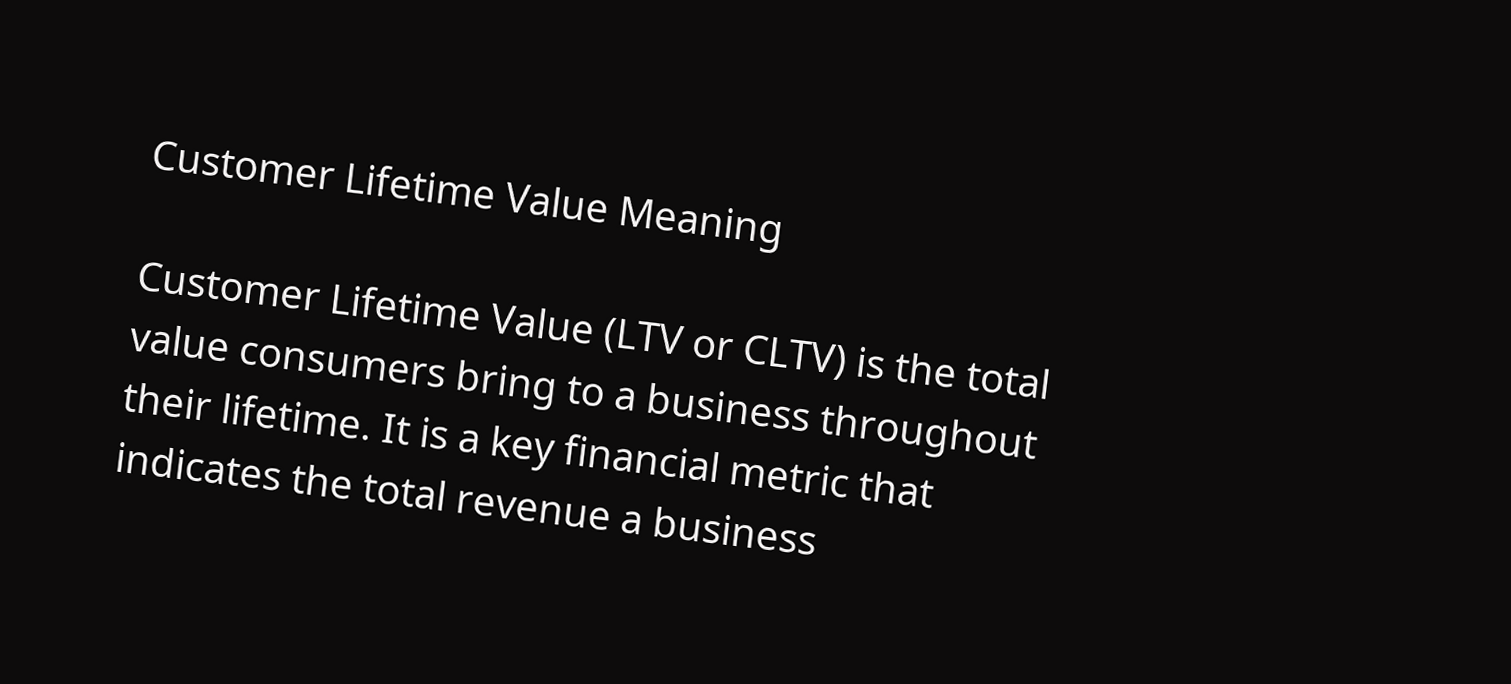Customer Lifetime Value Meaning

Customer Lifetime Value (LTV or CLTV) is the total value consumers bring to a business throughout their lifetime. It is a key financial metric that indicates the total revenue a business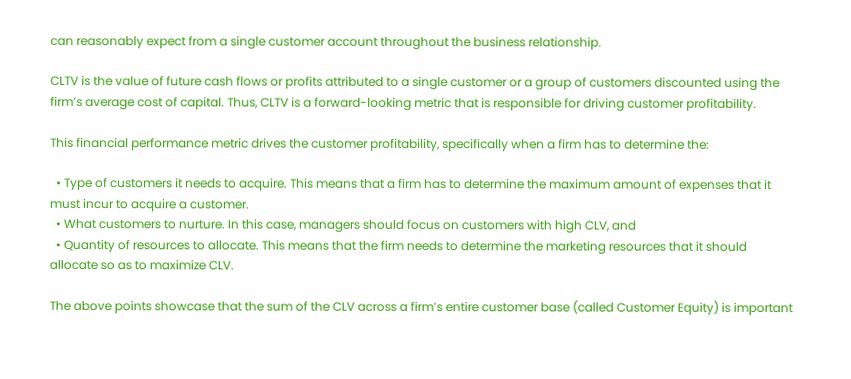can reasonably expect from a single customer account throughout the business relationship.

CLTV is the value of future cash flows or profits attributed to a single customer or a group of customers discounted using the firm’s average cost of capital. Thus, CLTV is a forward-looking metric that is responsible for driving customer profitability.

This financial performance metric drives the customer profitability, specifically when a firm has to determine the:

  • Type of customers it needs to acquire. This means that a firm has to determine the maximum amount of expenses that it must incur to acquire a customer.
  • What customers to nurture. In this case, managers should focus on customers with high CLV, and
  • Quantity of resources to allocate. This means that the firm needs to determine the marketing resources that it should allocate so as to maximize CLV.

The above points showcase that the sum of the CLV across a firm’s entire customer base (called Customer Equity) is important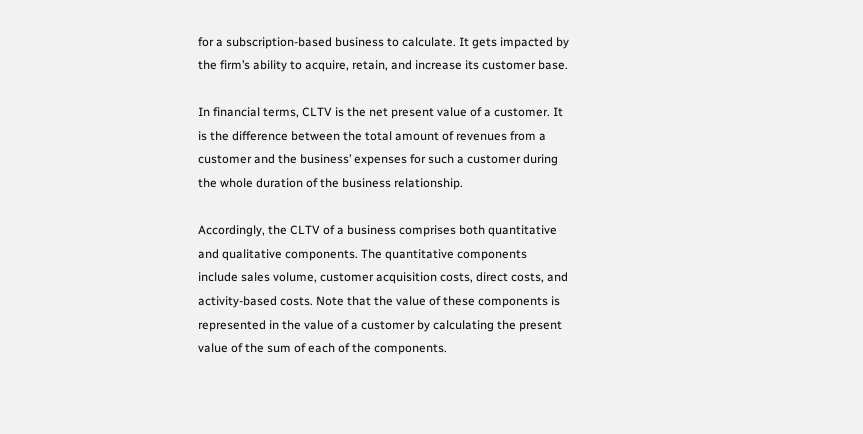for a subscription-based business to calculate. It gets impacted by the firm’s ability to acquire, retain, and increase its customer base.

In financial terms, CLTV is the net present value of a customer. It is the difference between the total amount of revenues from a customer and the business’ expenses for such a customer during the whole duration of the business relationship.

Accordingly, the CLTV of a business comprises both quantitative and qualitative components. The quantitative components include sales volume, customer acquisition costs, direct costs, and activity-based costs. Note that the value of these components is represented in the value of a customer by calculating the present value of the sum of each of the components.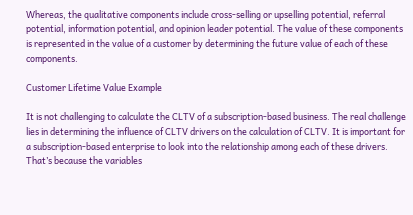Whereas, the qualitative components include cross-selling or upselling potential, referral potential, information potential, and opinion leader potential. The value of these components is represented in the value of a customer by determining the future value of each of these components.

Customer Lifetime Value Example

It is not challenging to calculate the CLTV of a subscription-based business. The real challenge lies in determining the influence of CLTV drivers on the calculation of CLTV. It is important for a subscription-based enterprise to look into the relationship among each of these drivers. That’s because the variables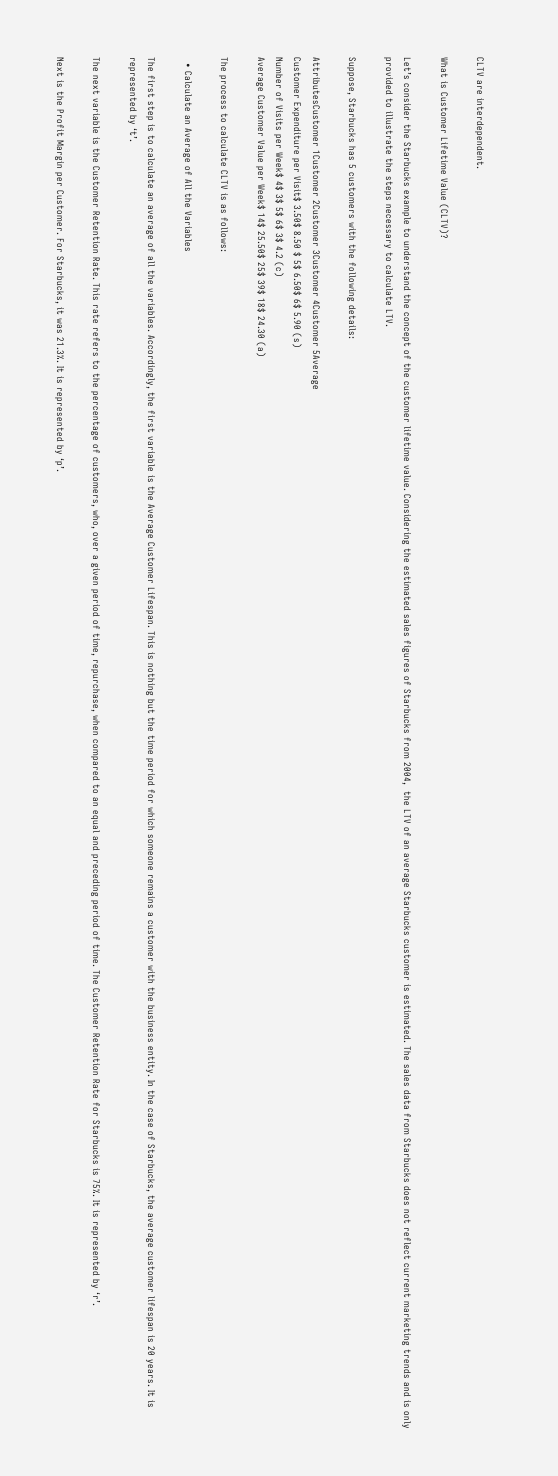CLTV are interdependent.

What is Customer Lifetime Value (CLTV)?

Let’s consider the Starbucks example to understand the concept of the customer lifetime value. Considering the estimated sales figures of Starbucks from 2004,  the LTV of an average Starbucks customer is estimated. The sales data from Starbucks does not reflect current marketing trends and is only provided to illustrate the steps necessary to calculate LTV.

Suppose, Starbucks has 5 customers with the following details:

AttributesCustomer 1Customer 2Customer 3Customer 4Customer 5Average
Customer Expenditure per Visit$ 3.50$ 8.50 $ 5$ 6.50$ 6$ 5.90 (s)
Number of Visits per Week$ 4$ 3$ 5$ 6$ 3$ 4.2 (c)
Average Customer Value per Week$ 14$ 25.50$ 25$ 39$ 18$ 24.30 (a)

The process to calculate CLTV is as follows:

  • Calculate an Average of All the Variables

The first step is to calculate an average of all the variables. Accordingly, the first variable is the Average Customer Lifespan. This is nothing but the time period for which someone remains a customer with the business entity. In the case of Starbucks, the average customer lifespan is 20 years. It is represented by ‘t’.

The next variable is the Customer Retention Rate. This rate refers to the percentage of customers, who, over a given period of time, repurchase, when compared to an equal and preceding period of time. The Customer Retention Rate for Starbucks is 75%. It is represented by ‘r’.

Next is the Profit Margin per Customer. For Starbucks, it was 21.3%. It is represented by ‘p’.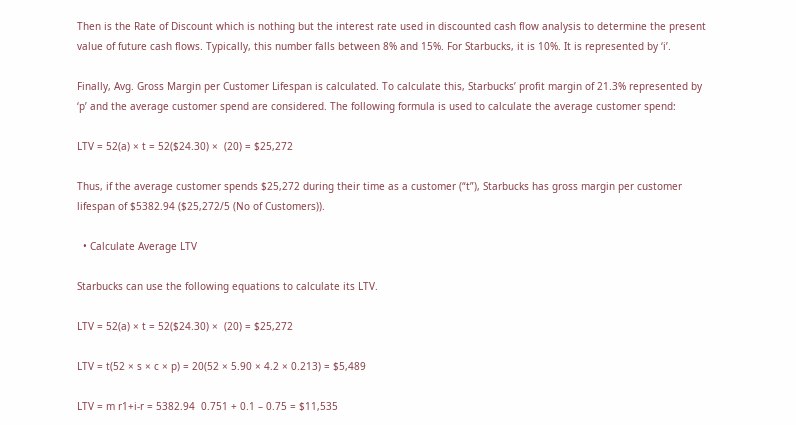Then is the Rate of Discount which is nothing but the interest rate used in discounted cash flow analysis to determine the present value of future cash flows. Typically, this number falls between 8% and 15%. For Starbucks, it is 10%. It is represented by ‘i’.

Finally, Avg. Gross Margin per Customer Lifespan is calculated. To calculate this, Starbucks’ profit margin of 21.3% represented by ‘p’ and the average customer spend are considered. The following formula is used to calculate the average customer spend:

LTV = 52(a) × t = 52($24.30) ×  (20) = $25,272

Thus, if the average customer spends $25,272 during their time as a customer (“t”), Starbucks has gross margin per customer lifespan of $5382.94 ($25,272/5 (No of Customers)).

  • Calculate Average LTV

Starbucks can use the following equations to calculate its LTV.

LTV = 52(a) × t = 52($24.30) ×  (20) = $25,272

LTV = t(52 × s × c × p) = 20(52 × 5.90 × 4.2 × 0.213) = $5,489

LTV = m r1+i-r = 5382.94  0.751 + 0.1 – 0.75 = $11,535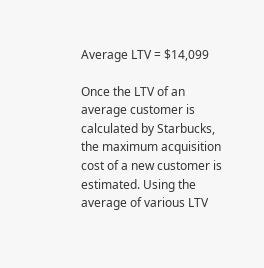Average LTV = $14,099

Once the LTV of an average customer is calculated by Starbucks,  the maximum acquisition cost of a new customer is estimated. Using the average of various LTV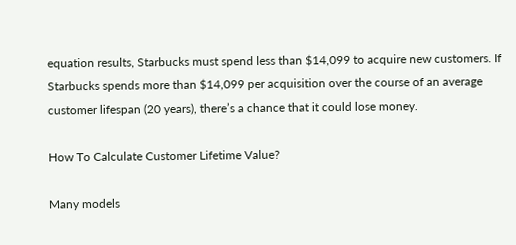equation results, Starbucks must spend less than $14,099 to acquire new customers. If Starbucks spends more than $14,099 per acquisition over the course of an average customer lifespan (20 years), there’s a chance that it could lose money.

How To Calculate Customer Lifetime Value?

Many models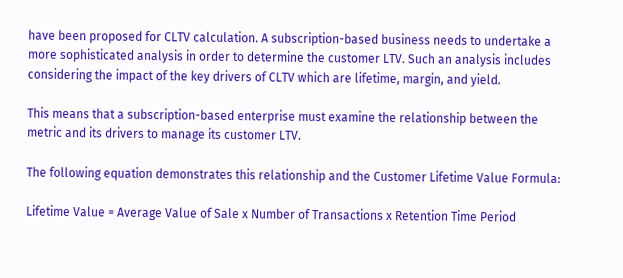have been proposed for CLTV calculation. A subscription-based business needs to undertake a more sophisticated analysis in order to determine the customer LTV. Such an analysis includes considering the impact of the key drivers of CLTV which are lifetime, margin, and yield.

This means that a subscription-based enterprise must examine the relationship between the metric and its drivers to manage its customer LTV.

The following equation demonstrates this relationship and the Customer Lifetime Value Formula:

Lifetime Value = Average Value of Sale x Number of Transactions x Retention Time Period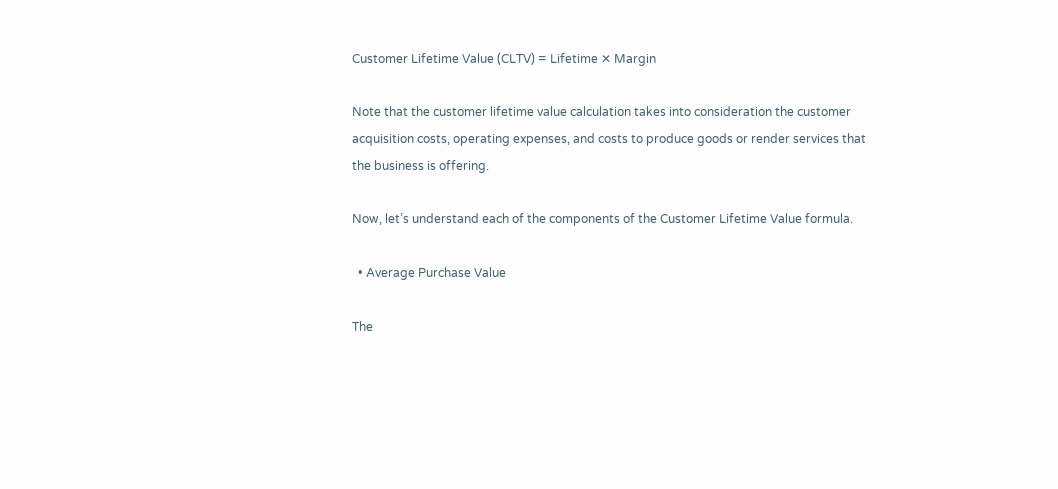Customer Lifetime Value (CLTV) = Lifetime ✕ Margin

Note that the customer lifetime value calculation takes into consideration the customer acquisition costs, operating expenses, and costs to produce goods or render services that the business is offering.

Now, let’s understand each of the components of the Customer Lifetime Value formula.

  • Average Purchase Value

The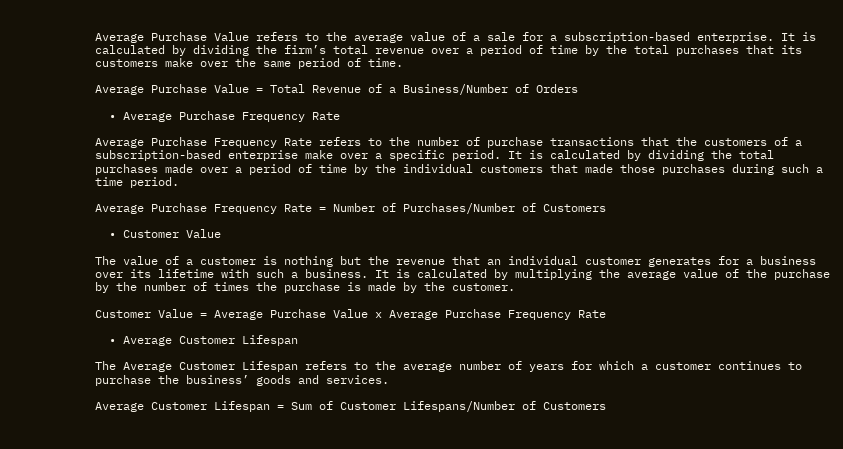Average Purchase Value refers to the average value of a sale for a subscription-based enterprise. It is calculated by dividing the firm’s total revenue over a period of time by the total purchases that its customers make over the same period of time.

Average Purchase Value = Total Revenue of a Business/Number of Orders

  • Average Purchase Frequency Rate

Average Purchase Frequency Rate refers to the number of purchase transactions that the customers of a subscription-based enterprise make over a specific period. It is calculated by dividing the total purchases made over a period of time by the individual customers that made those purchases during such a time period.

Average Purchase Frequency Rate = Number of Purchases/Number of Customers

  • Customer Value

The value of a customer is nothing but the revenue that an individual customer generates for a business over its lifetime with such a business. It is calculated by multiplying the average value of the purchase by the number of times the purchase is made by the customer.

Customer Value = Average Purchase Value x Average Purchase Frequency Rate

  • Average Customer Lifespan

The Average Customer Lifespan refers to the average number of years for which a customer continues to purchase the business’ goods and services.

Average Customer Lifespan = Sum of Customer Lifespans/Number of Customers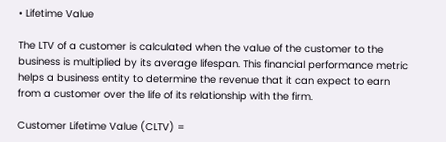• Lifetime Value

The LTV of a customer is calculated when the value of the customer to the business is multiplied by its average lifespan. This financial performance metric helps a business entity to determine the revenue that it can expect to earn from a customer over the life of its relationship with the firm.

Customer Lifetime Value (CLTV) =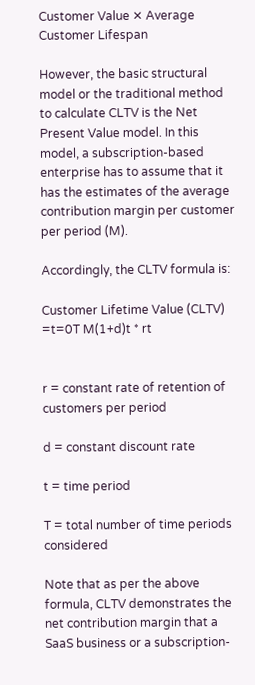Customer Value ✕ Average Customer Lifespan

However, the basic structural model or the traditional method to calculate CLTV is the Net Present Value model. In this model, a subscription-based enterprise has to assume that it has the estimates of the average contribution margin per customer per period (M).

Accordingly, the CLTV formula is:

Customer Lifetime Value (CLTV) =t=0T M(1+d)t * rt


r = constant rate of retention of customers per period

d = constant discount rate

t = time period

T = total number of time periods considered

Note that as per the above formula, CLTV demonstrates the net contribution margin that a SaaS business or a subscription-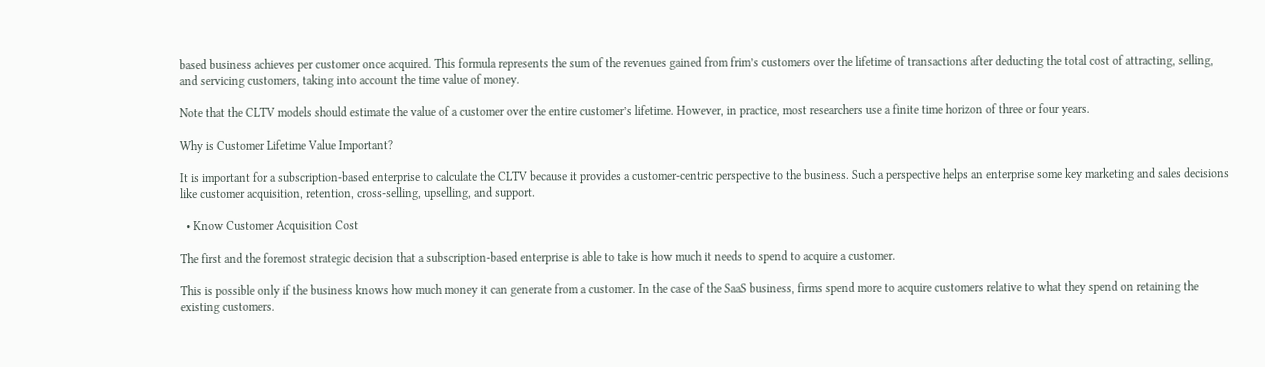based business achieves per customer once acquired. This formula represents the sum of the revenues gained from frim’s customers over the lifetime of transactions after deducting the total cost of attracting, selling, and servicing customers, taking into account the time value of money.

Note that the CLTV models should estimate the value of a customer over the entire customer’s lifetime. However, in practice, most researchers use a finite time horizon of three or four years.

Why is Customer Lifetime Value Important?

It is important for a subscription-based enterprise to calculate the CLTV because it provides a customer-centric perspective to the business. Such a perspective helps an enterprise some key marketing and sales decisions like customer acquisition, retention, cross-selling, upselling, and support.

  • Know Customer Acquisition Cost

The first and the foremost strategic decision that a subscription-based enterprise is able to take is how much it needs to spend to acquire a customer.

This is possible only if the business knows how much money it can generate from a customer. In the case of the SaaS business, firms spend more to acquire customers relative to what they spend on retaining the existing customers.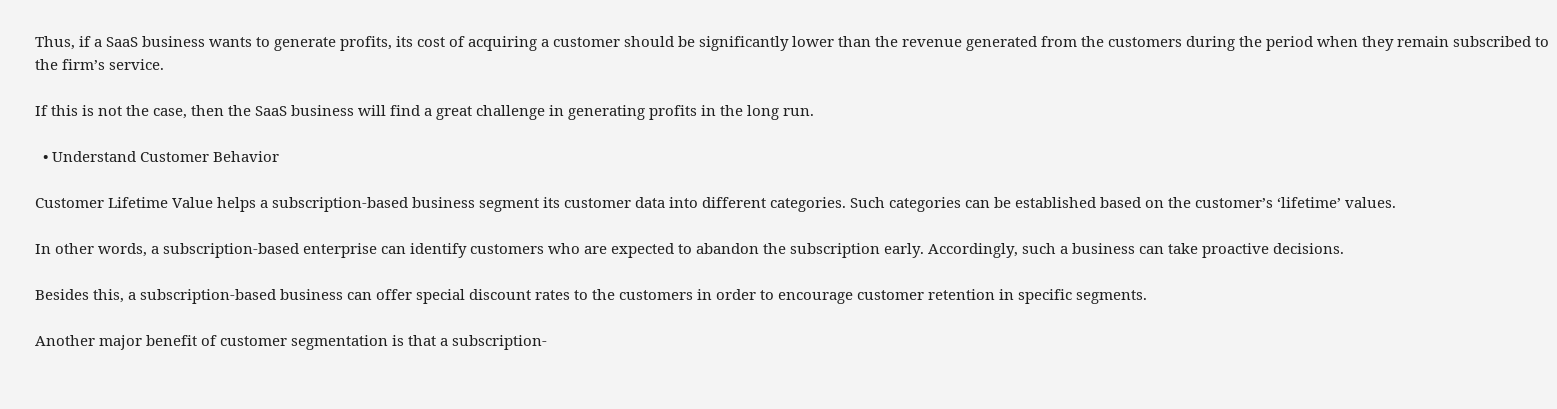Thus, if a SaaS business wants to generate profits, its cost of acquiring a customer should be significantly lower than the revenue generated from the customers during the period when they remain subscribed to the firm’s service.

If this is not the case, then the SaaS business will find a great challenge in generating profits in the long run.

  • Understand Customer Behavior

Customer Lifetime Value helps a subscription-based business segment its customer data into different categories. Such categories can be established based on the customer’s ‘lifetime’ values.

In other words, a subscription-based enterprise can identify customers who are expected to abandon the subscription early. Accordingly, such a business can take proactive decisions.

Besides this, a subscription-based business can offer special discount rates to the customers in order to encourage customer retention in specific segments.

Another major benefit of customer segmentation is that a subscription-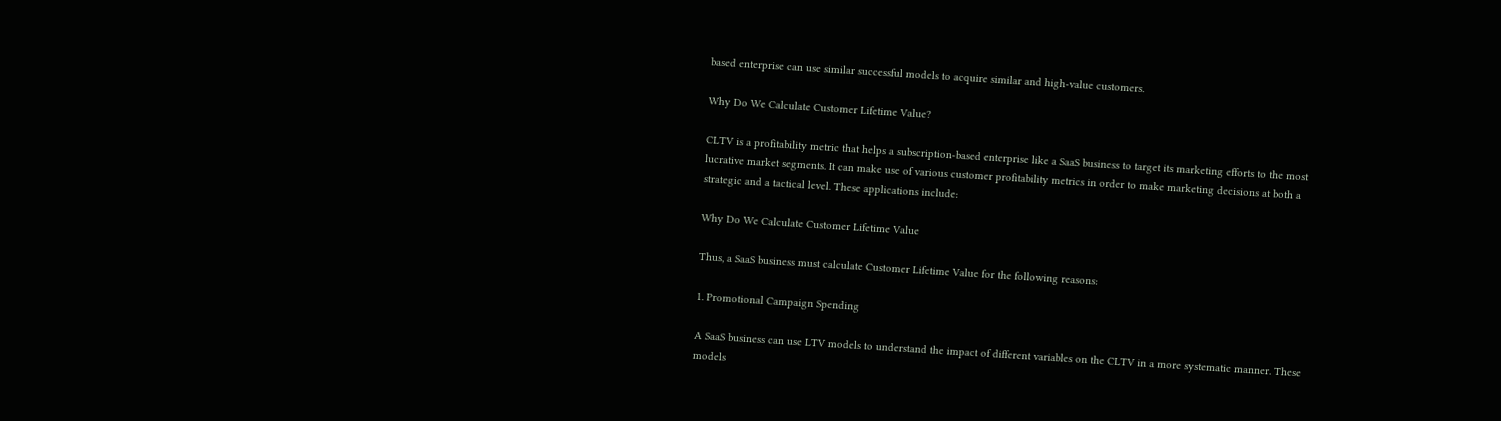based enterprise can use similar successful models to acquire similar and high-value customers.

Why Do We Calculate Customer Lifetime Value?

CLTV is a profitability metric that helps a subscription-based enterprise like a SaaS business to target its marketing efforts to the most lucrative market segments. It can make use of various customer profitability metrics in order to make marketing decisions at both a strategic and a tactical level. These applications include:

Why Do We Calculate Customer Lifetime Value

Thus, a SaaS business must calculate Customer Lifetime Value for the following reasons:

1. Promotional Campaign Spending

A SaaS business can use LTV models to understand the impact of different variables on the CLTV in a more systematic manner. These models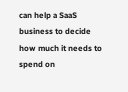can help a SaaS business to decide how much it needs to spend on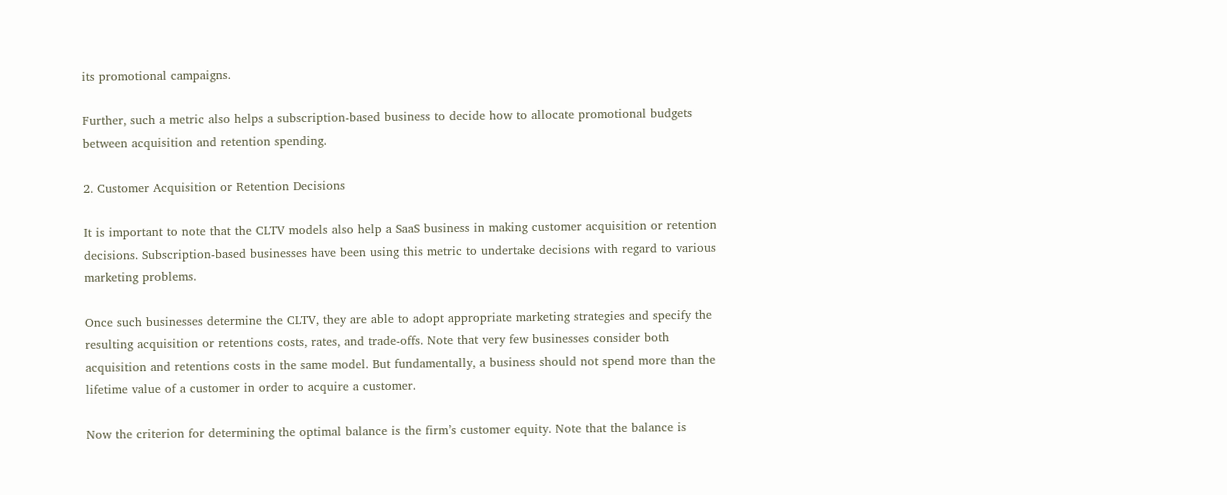its promotional campaigns.

Further, such a metric also helps a subscription-based business to decide how to allocate promotional budgets between acquisition and retention spending.

2. Customer Acquisition or Retention Decisions

It is important to note that the CLTV models also help a SaaS business in making customer acquisition or retention decisions. Subscription-based businesses have been using this metric to undertake decisions with regard to various marketing problems.

Once such businesses determine the CLTV, they are able to adopt appropriate marketing strategies and specify the resulting acquisition or retentions costs, rates, and trade-offs. Note that very few businesses consider both acquisition and retentions costs in the same model. But fundamentally, a business should not spend more than the lifetime value of a customer in order to acquire a customer.

Now the criterion for determining the optimal balance is the firm’s customer equity. Note that the balance is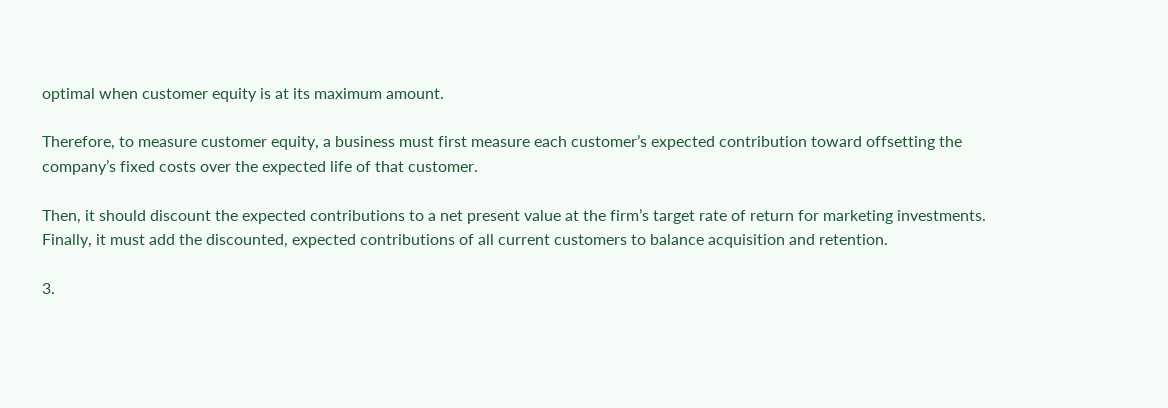optimal when customer equity is at its maximum amount.

Therefore, to measure customer equity, a business must first measure each customer’s expected contribution toward offsetting the company’s fixed costs over the expected life of that customer.

Then, it should discount the expected contributions to a net present value at the firm’s target rate of return for marketing investments. Finally, it must add the discounted, expected contributions of all current customers to balance acquisition and retention.

3.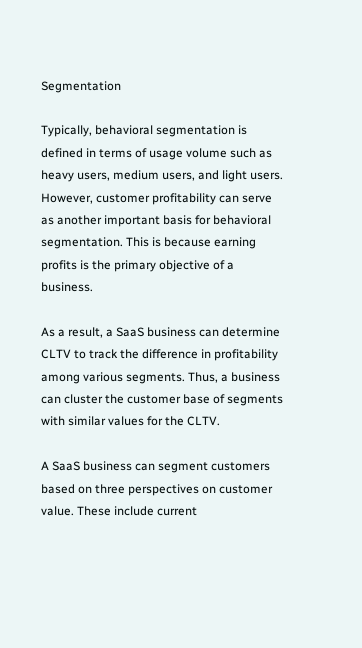Segmentation

Typically, behavioral segmentation is defined in terms of usage volume such as heavy users, medium users, and light users. However, customer profitability can serve as another important basis for behavioral segmentation. This is because earning profits is the primary objective of a business.

As a result, a SaaS business can determine CLTV to track the difference in profitability among various segments. Thus, a business can cluster the customer base of segments with similar values for the CLTV.

A SaaS business can segment customers based on three perspectives on customer value. These include current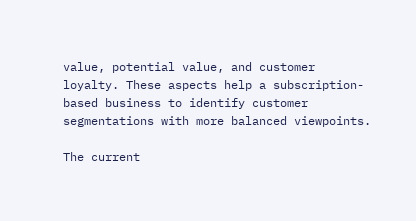value, potential value, and customer loyalty. These aspects help a subscription-based business to identify customer segmentations with more balanced viewpoints.

The current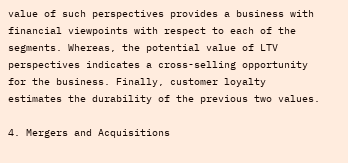value of such perspectives provides a business with financial viewpoints with respect to each of the segments. Whereas, the potential value of LTV perspectives indicates a cross-selling opportunity for the business. Finally, customer loyalty estimates the durability of the previous two values.

4. Mergers and Acquisitions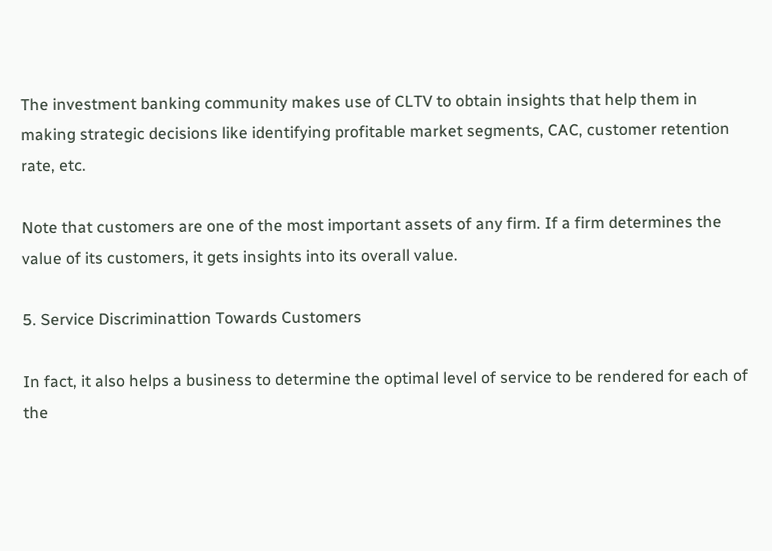The investment banking community makes use of CLTV to obtain insights that help them in making strategic decisions like identifying profitable market segments, CAC, customer retention rate, etc.

Note that customers are one of the most important assets of any firm. If a firm determines the value of its customers, it gets insights into its overall value.

5. Service Discriminattion Towards Customers

In fact, it also helps a business to determine the optimal level of service to be rendered for each of the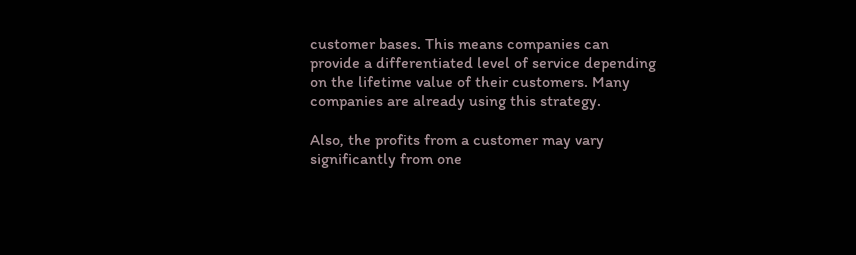customer bases. This means companies can provide a differentiated level of service depending on the lifetime value of their customers. Many companies are already using this strategy.

Also, the profits from a customer may vary significantly from one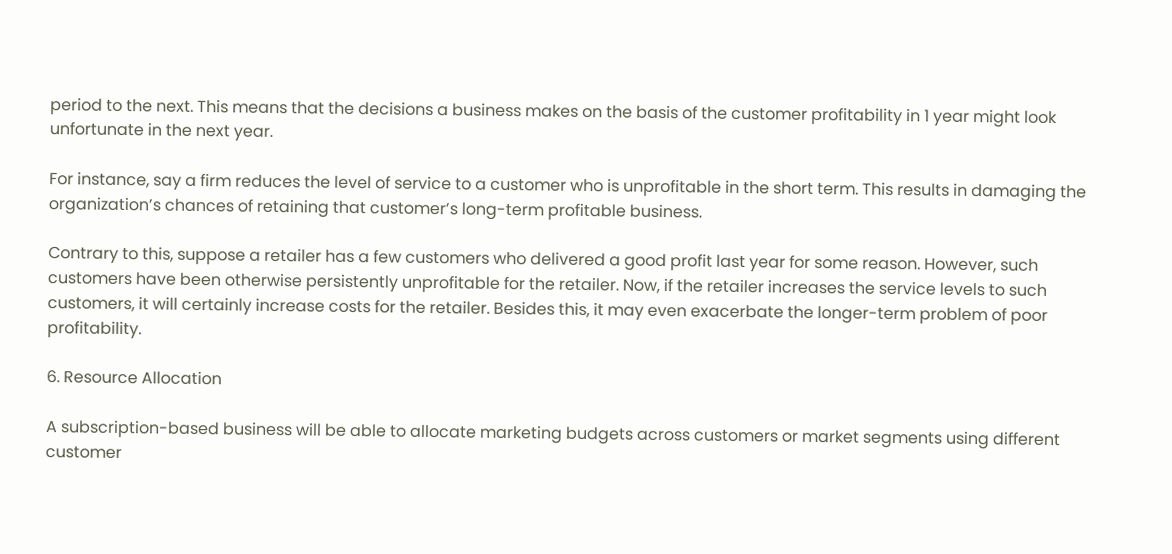period to the next. This means that the decisions a business makes on the basis of the customer profitability in 1 year might look unfortunate in the next year.

For instance, say a firm reduces the level of service to a customer who is unprofitable in the short term. This results in damaging the organization’s chances of retaining that customer’s long-term profitable business.

Contrary to this, suppose a retailer has a few customers who delivered a good profit last year for some reason. However, such customers have been otherwise persistently unprofitable for the retailer. Now, if the retailer increases the service levels to such customers, it will certainly increase costs for the retailer. Besides this, it may even exacerbate the longer-term problem of poor profitability.

6. Resource Allocation

A subscription-based business will be able to allocate marketing budgets across customers or market segments using different customer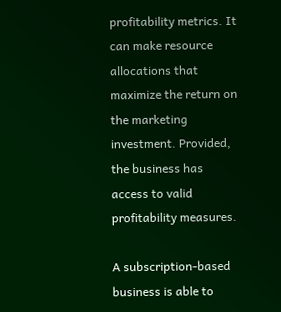profitability metrics. It can make resource allocations that maximize the return on the marketing investment. Provided, the business has access to valid profitability measures.

A subscription-based business is able to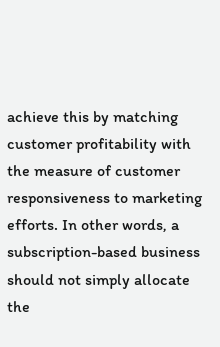achieve this by matching customer profitability with the measure of customer responsiveness to marketing efforts. In other words, a subscription-based business should not simply allocate the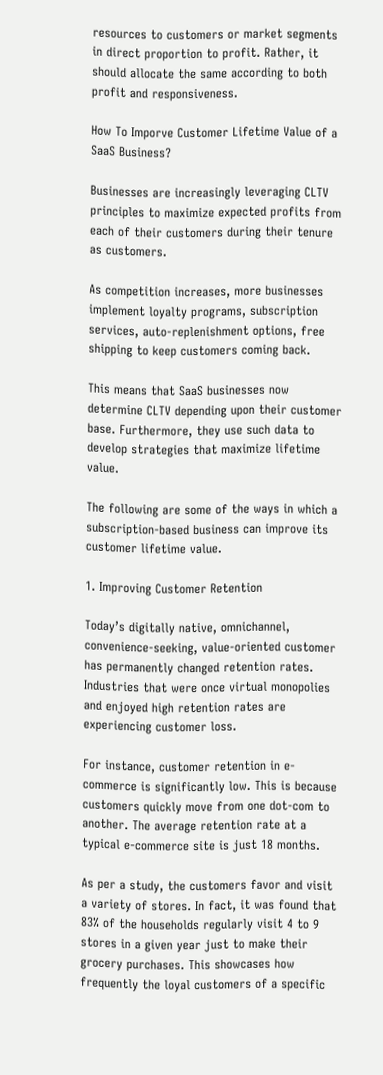resources to customers or market segments in direct proportion to profit. Rather, it should allocate the same according to both profit and responsiveness.

How To Imporve Customer Lifetime Value of a SaaS Business?

Businesses are increasingly leveraging CLTV principles to maximize expected profits from each of their customers during their tenure as customers.

As competition increases, more businesses implement loyalty programs, subscription services, auto-replenishment options, free shipping to keep customers coming back.

This means that SaaS businesses now determine CLTV depending upon their customer base. Furthermore, they use such data to develop strategies that maximize lifetime value.

The following are some of the ways in which a subscription-based business can improve its customer lifetime value.

1. Improving Customer Retention

Today’s digitally native, omnichannel, convenience-seeking, value-oriented customer has permanently changed retention rates. Industries that were once virtual monopolies and enjoyed high retention rates are experiencing customer loss.

For instance, customer retention in e-commerce is significantly low. This is because customers quickly move from one dot-com to another. The average retention rate at a typical e-commerce site is just 18 months.

As per a study, the customers favor and visit a variety of stores. In fact, it was found that 83% of the households regularly visit 4 to 9 stores in a given year just to make their grocery purchases. This showcases how frequently the loyal customers of a specific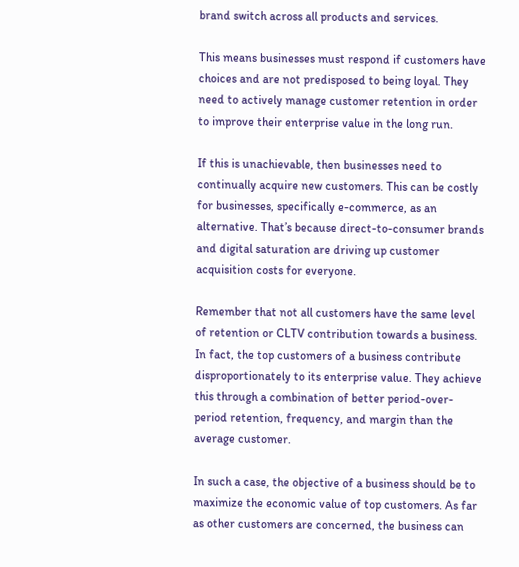brand switch across all products and services.

This means businesses must respond if customers have choices and are not predisposed to being loyal. They need to actively manage customer retention in order to improve their enterprise value in the long run.

If this is unachievable, then businesses need to continually acquire new customers. This can be costly for businesses, specifically e-commerce, as an alternative. That’s because direct-to-consumer brands and digital saturation are driving up customer acquisition costs for everyone.

Remember that not all customers have the same level of retention or CLTV contribution towards a business. In fact, the top customers of a business contribute disproportionately to its enterprise value. They achieve this through a combination of better period-over-period retention, frequency, and margin than the average customer.

In such a case, the objective of a business should be to maximize the economic value of top customers. As far as other customers are concerned, the business can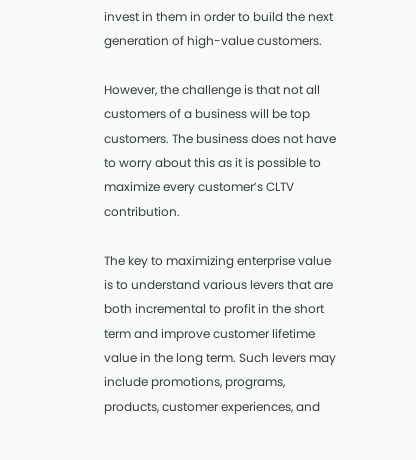invest in them in order to build the next generation of high-value customers.

However, the challenge is that not all customers of a business will be top customers. The business does not have to worry about this as it is possible to maximize every customer’s CLTV contribution.

The key to maximizing enterprise value is to understand various levers that are both incremental to profit in the short term and improve customer lifetime value in the long term. Such levers may include promotions, programs, products, customer experiences, and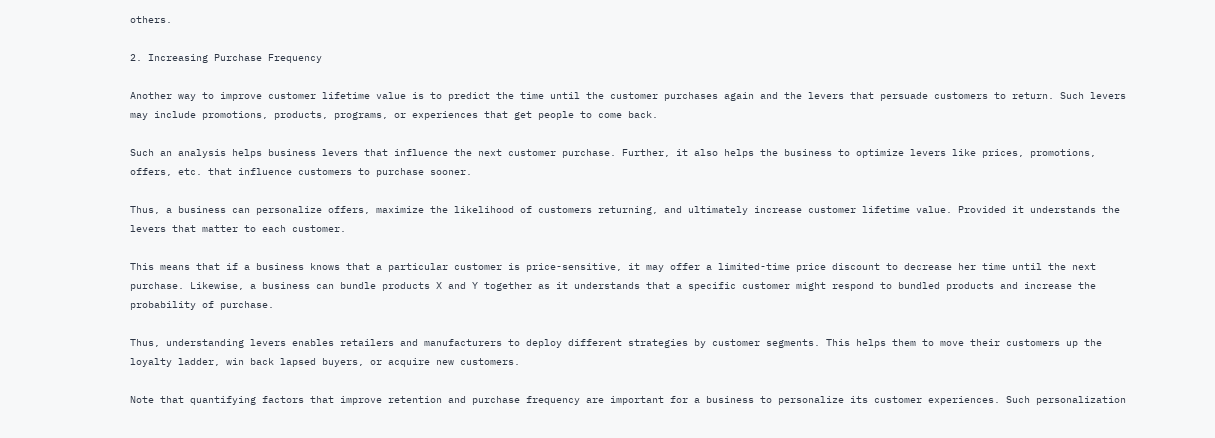others.

2. Increasing Purchase Frequency

Another way to improve customer lifetime value is to predict the time until the customer purchases again and the levers that persuade customers to return. Such levers may include promotions, products, programs, or experiences that get people to come back.

Such an analysis helps business levers that influence the next customer purchase. Further, it also helps the business to optimize levers like prices, promotions, offers, etc. that influence customers to purchase sooner.

Thus, a business can personalize offers, maximize the likelihood of customers returning, and ultimately increase customer lifetime value. Provided it understands the levers that matter to each customer.

This means that if a business knows that a particular customer is price-sensitive, it may offer a limited-time price discount to decrease her time until the next purchase. Likewise, a business can bundle products X and Y together as it understands that a specific customer might respond to bundled products and increase the probability of purchase.

Thus, understanding levers enables retailers and manufacturers to deploy different strategies by customer segments. This helps them to move their customers up the loyalty ladder, win back lapsed buyers, or acquire new customers.

Note that quantifying factors that improve retention and purchase frequency are important for a business to personalize its customer experiences. Such personalization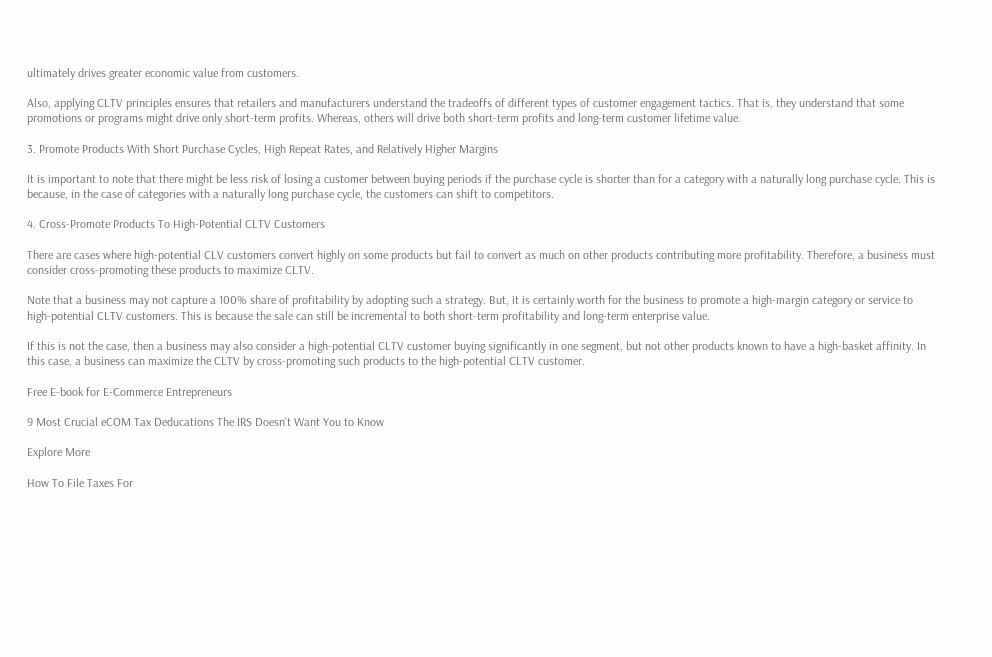ultimately drives greater economic value from customers.

Also, applying CLTV principles ensures that retailers and manufacturers understand the tradeoffs of different types of customer engagement tactics. That is, they understand that some promotions or programs might drive only short-term profits. Whereas, others will drive both short-term profits and long-term customer lifetime value.

3. Promote Products With Short Purchase Cycles, High Repeat Rates, and Relatively Higher Margins

It is important to note that there might be less risk of losing a customer between buying periods if the purchase cycle is shorter than for a category with a naturally long purchase cycle. This is because, in the case of categories with a naturally long purchase cycle, the customers can shift to competitors.

4. Cross-Promote Products To High-Potential CLTV Customers

There are cases where high-potential CLV customers convert highly on some products but fail to convert as much on other products contributing more profitability. Therefore, a business must consider cross-promoting these products to maximize CLTV.

Note that a business may not capture a 100% share of profitability by adopting such a strategy. But, it is certainly worth for the business to promote a high-margin category or service to high-potential CLTV customers. This is because the sale can still be incremental to both short-term profitability and long-term enterprise value.

If this is not the case, then a business may also consider a high-potential CLTV customer buying significantly in one segment, but not other products known to have a high-basket affinity. In this case, a business can maximize the CLTV by cross-promoting such products to the high-potential CLTV customer.

Free E-book for E-Commerce Entrepreneurs

9 Most Crucial eCOM Tax Deducations The IRS Doesn’t Want You to Know

Explore More

How To File Taxes For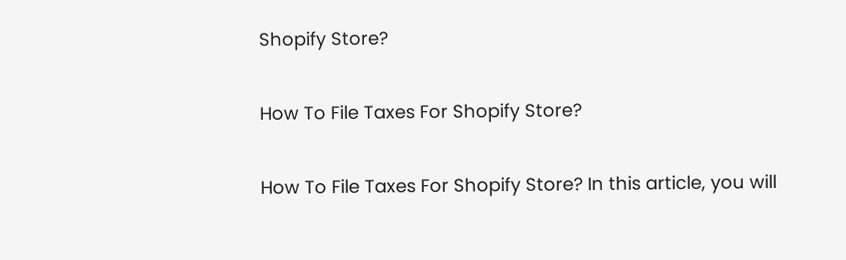Shopify Store?

How To File Taxes For Shopify Store?

How To File Taxes For Shopify Store? In this article, you will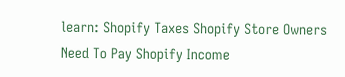learn: Shopify Taxes Shopify Store Owners Need To Pay Shopify Income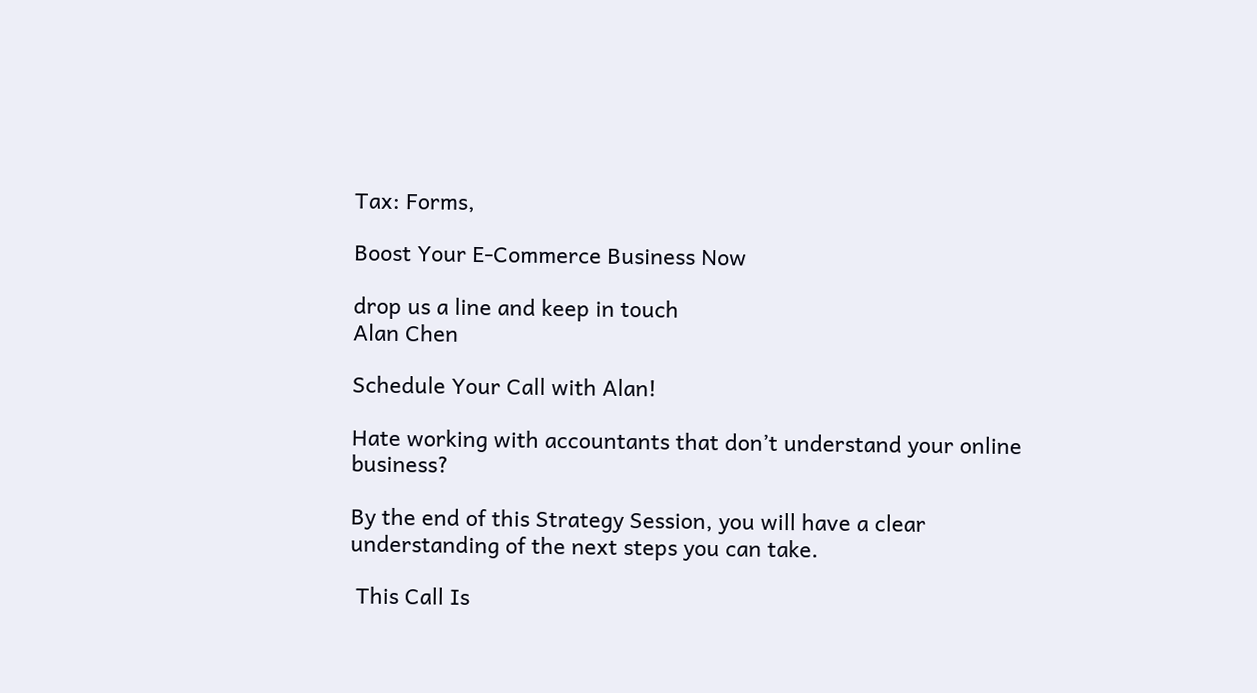Tax: Forms,

Boost Your E-Commerce Business Now

drop us a line and keep in touch
Alan Chen

Schedule Your Call with Alan!

Hate working with accountants that don’t understand your online business?

By the end of this Strategy Session, you will have a clear understanding of the next steps you can take.

 This Call Is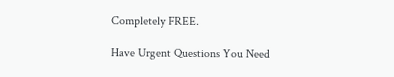Completely FREE.

Have Urgent Questions You Need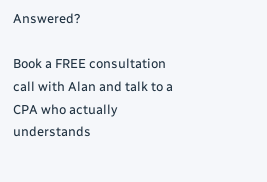Answered?

Book a FREE consultation call with Alan and talk to a CPA who actually understands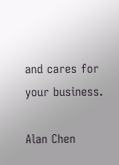and cares for your business.

Alan Chen